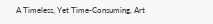A Timeless, Yet Time-Consuming, Art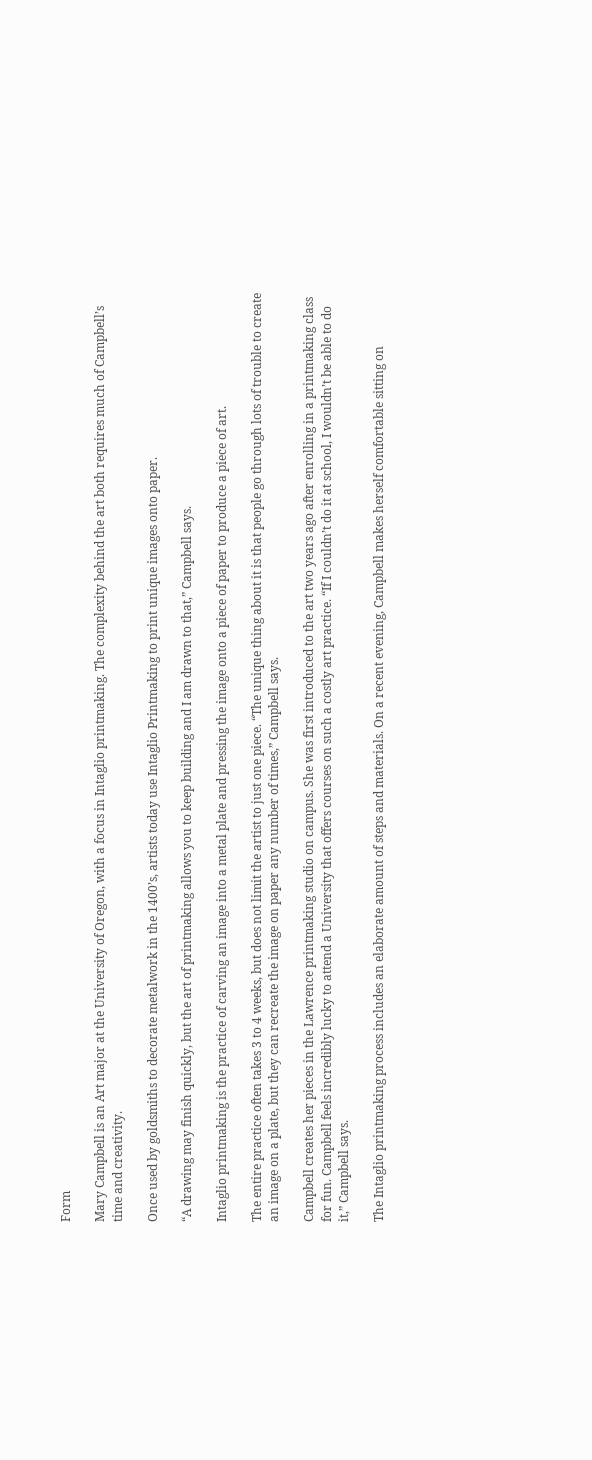Form

Mary Campbell is an Art major at the University of Oregon, with a focus in Intaglio printmaking. The complexity behind the art both requires much of Campbell’s time and creativity.

Once used by goldsmiths to decorate metalwork in the 1400’s, artists today use Intaglio Printmaking to print unique images onto paper.

“A drawing may finish quickly, but the art of printmaking allows you to keep building and I am drawn to that,” Campbell says.

Intaglio printmaking is the practice of carving an image into a metal plate and pressing the image onto a piece of paper to produce a piece of art.

The entire practice often takes 3 to 4 weeks, but does not limit the artist to just one piece. “The unique thing about it is that people go through lots of trouble to create an image on a plate, but they can recreate the image on paper any number of times,” Campbell says.

Campbell creates her pieces in the Lawrence printmaking studio on campus. She was first introduced to the art two years ago after enrolling in a printmaking class for fun. Campbell feels incredibly lucky to attend a University that offers courses on such a costly art practice. “If I couldn’t do it at school, I wouldn’t be able to do it,” Campbell says.

The Intaglio printmaking process includes an elaborate amount of steps and materials. On a recent evening, Campbell makes herself comfortable sitting on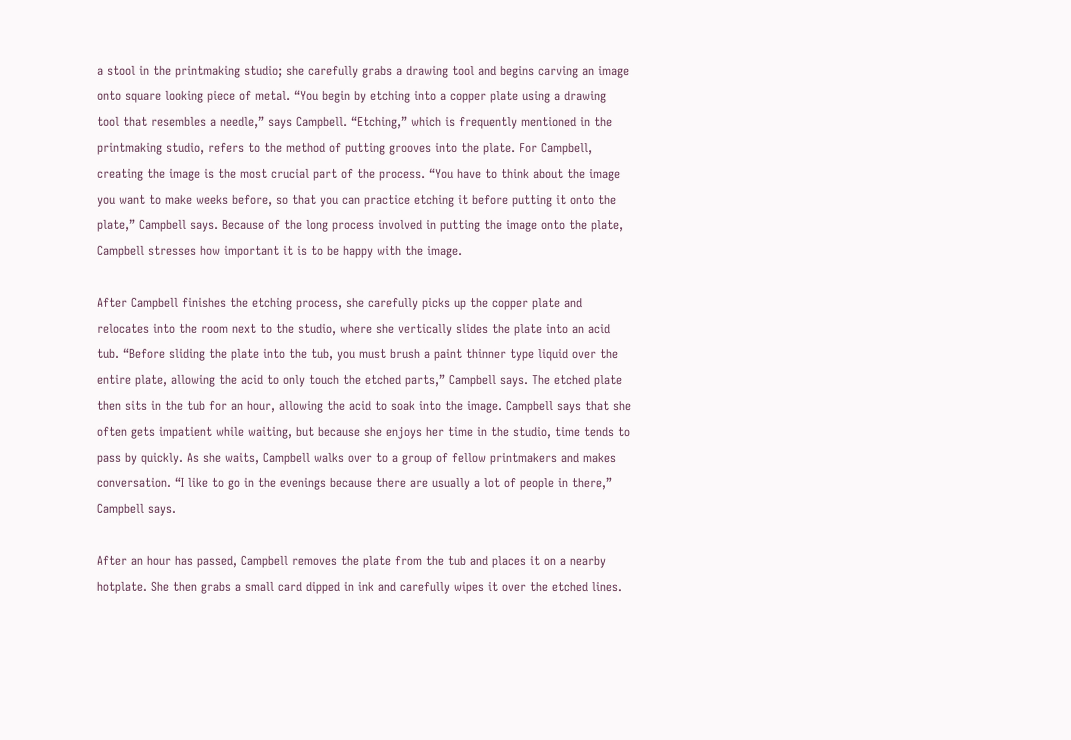a stool in the printmaking studio; she carefully grabs a drawing tool and begins carving an image onto square looking piece of metal. “You begin by etching into a copper plate using a drawing tool that resembles a needle,” says Campbell. “Etching,” which is frequently mentioned in the printmaking studio, refers to the method of putting grooves into the plate. For Campbell, creating the image is the most crucial part of the process. “You have to think about the image you want to make weeks before, so that you can practice etching it before putting it onto the plate,” Campbell says. Because of the long process involved in putting the image onto the plate, Campbell stresses how important it is to be happy with the image.

After Campbell finishes the etching process, she carefully picks up the copper plate and relocates into the room next to the studio, where she vertically slides the plate into an acid tub. “Before sliding the plate into the tub, you must brush a paint thinner type liquid over the entire plate, allowing the acid to only touch the etched parts,” Campbell says. The etched plate then sits in the tub for an hour, allowing the acid to soak into the image. Campbell says that she often gets impatient while waiting, but because she enjoys her time in the studio, time tends to pass by quickly. As she waits, Campbell walks over to a group of fellow printmakers and makes conversation. “I like to go in the evenings because there are usually a lot of people in there,” Campbell says.

After an hour has passed, Campbell removes the plate from the tub and places it on a nearby hotplate. She then grabs a small card dipped in ink and carefully wipes it over the etched lines.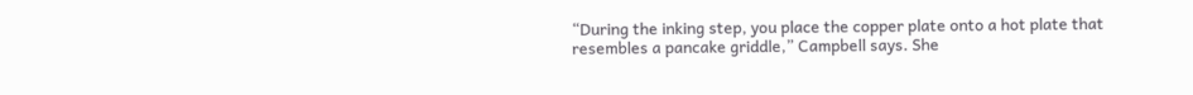“During the inking step, you place the copper plate onto a hot plate that resembles a pancake griddle,” Campbell says. She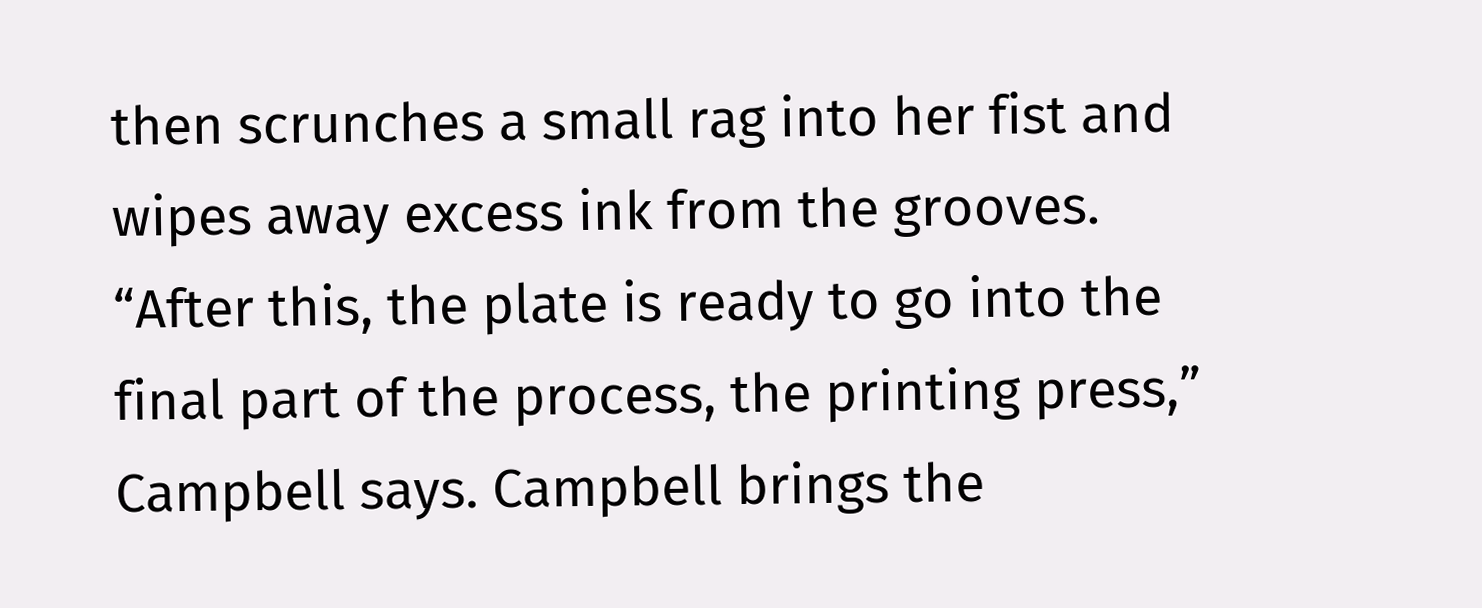then scrunches a small rag into her fist and wipes away excess ink from the grooves. “After this, the plate is ready to go into the final part of the process, the printing press,” Campbell says. Campbell brings the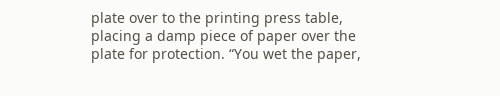plate over to the printing press table, placing a damp piece of paper over the plate for protection. “You wet the paper,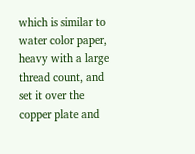which is similar to water color paper, heavy with a large thread count, and set it over the copper plate and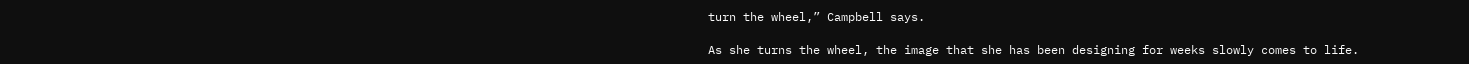turn the wheel,” Campbell says.

As she turns the wheel, the image that she has been designing for weeks slowly comes to life.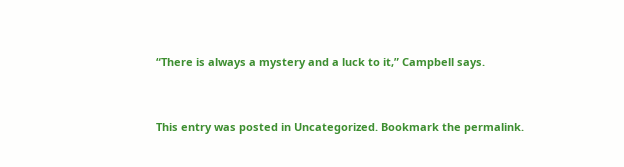“There is always a mystery and a luck to it,” Campbell says.



This entry was posted in Uncategorized. Bookmark the permalink.